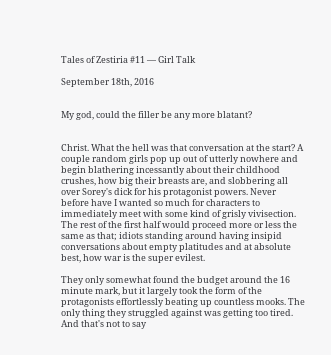Tales of Zestiria #11 — Girl Talk

September 18th, 2016


My god, could the filler be any more blatant?


Christ. What the hell was that conversation at the start? A couple random girls pop up out of utterly nowhere and begin blathering incessantly about their childhood crushes, how big their breasts are, and slobbering all over Sorey's dick for his protagonist powers. Never before have I wanted so much for characters to immediately meet with some kind of grisly vivisection. The rest of the first half would proceed more or less the same as that; idiots standing around having insipid conversations about empty platitudes and at absolute best, how war is the super evilest.

They only somewhat found the budget around the 16 minute mark, but it largely took the form of the protagonists effortlessly beating up countless mooks. The only thing they struggled against was getting too tired. And that's not to say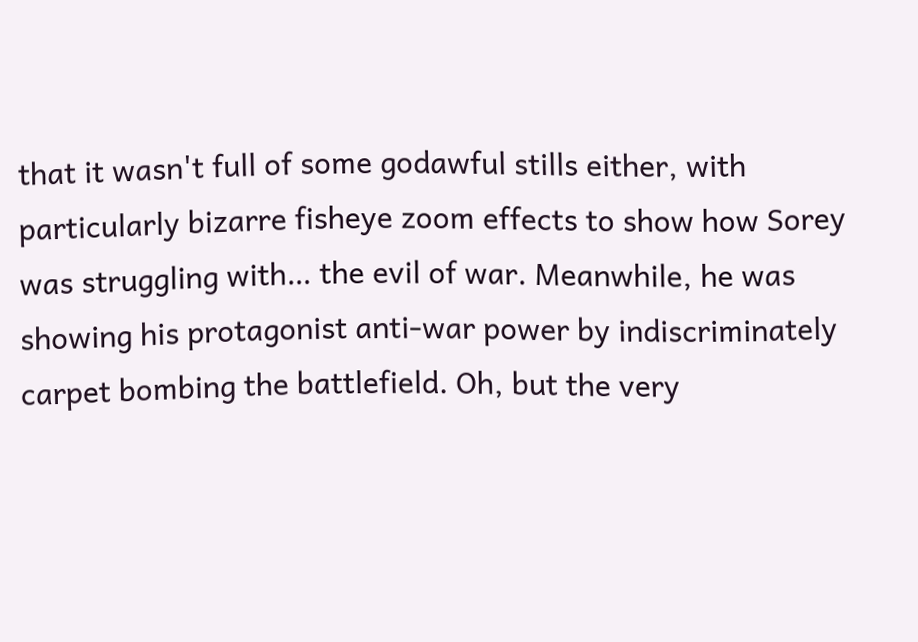that it wasn't full of some godawful stills either, with particularly bizarre fisheye zoom effects to show how Sorey was struggling with… the evil of war. Meanwhile, he was showing his protagonist anti-war power by indiscriminately carpet bombing the battlefield. Oh, but the very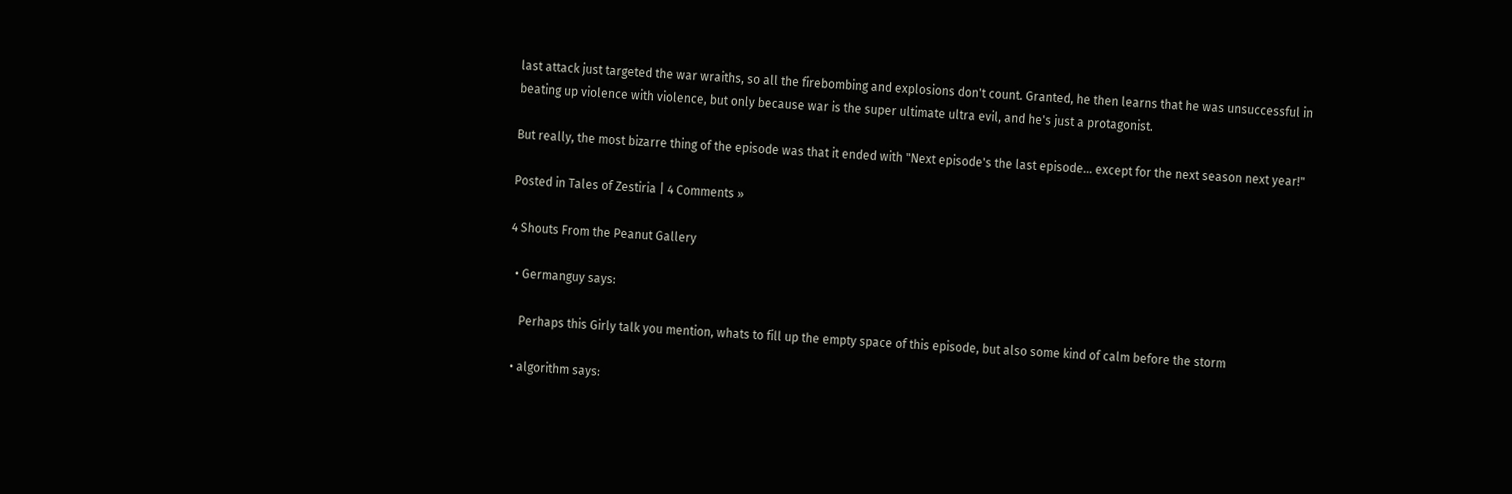last attack just targeted the war wraiths, so all the firebombing and explosions don't count. Granted, he then learns that he was unsuccessful in beating up violence with violence, but only because war is the super ultimate ultra evil, and he's just a protagonist.

But really, the most bizarre thing of the episode was that it ended with "Next episode's the last episode… except for the next season next year!"

Posted in Tales of Zestiria | 4 Comments »

4 Shouts From the Peanut Gallery

  • Germanguy says:

    Perhaps this Girly talk you mention, whats to fill up the empty space of this episode, but also some kind of calm before the storm

  • algorithm says: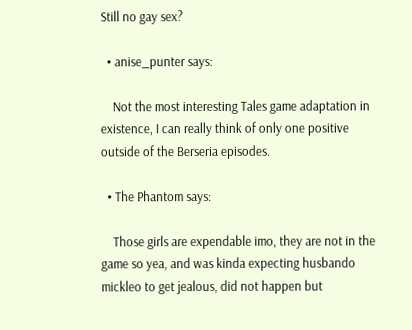Still no gay sex?

  • anise_punter says:

    Not the most interesting Tales game adaptation in existence, I can really think of only one positive outside of the Berseria episodes.

  • The Phantom says:

    Those girls are expendable imo, they are not in the game so yea, and was kinda expecting husbando mickleo to get jealous, did not happen but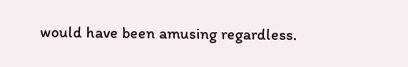would have been amusing regardless.